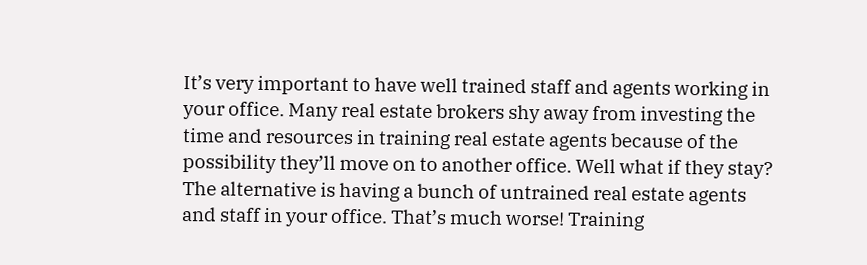It’s very important to have well trained staff and agents working in your office. Many real estate brokers shy away from investing the time and resources in training real estate agents because of the possibility they’ll move on to another office. Well what if they stay? The alternative is having a bunch of untrained real estate agents and staff in your office. That’s much worse! Training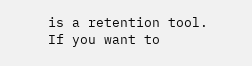is a retention tool. If you want to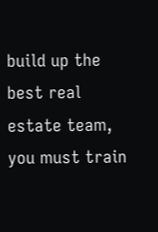build up the best real estate team, you must train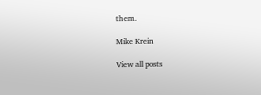them.

Mike Krein

View all posts